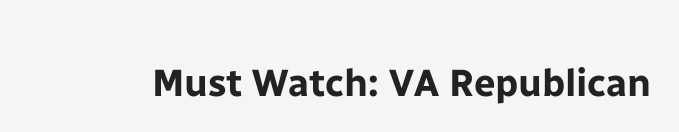Must Watch: VA Republican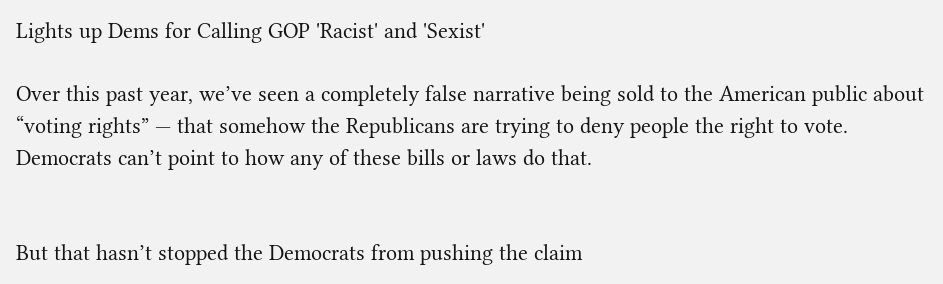Lights up Dems for Calling GOP 'Racist' and 'Sexist'

Over this past year, we’ve seen a completely false narrative being sold to the American public about “voting rights” — that somehow the Republicans are trying to deny people the right to vote. Democrats can’t point to how any of these bills or laws do that.


But that hasn’t stopped the Democrats from pushing the claim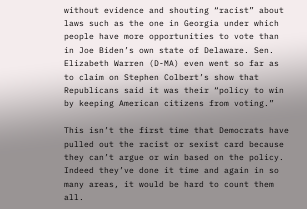without evidence and shouting “racist” about laws such as the one in Georgia under which people have more opportunities to vote than in Joe Biden’s own state of Delaware. Sen. Elizabeth Warren (D-MA) even went so far as to claim on Stephen Colbert’s show that Republicans said it was their “policy to win by keeping American citizens from voting.”

This isn’t the first time that Democrats have pulled out the racist or sexist card because they can’t argue or win based on the policy. Indeed they’ve done it time and again in so many areas, it would be hard to count them all.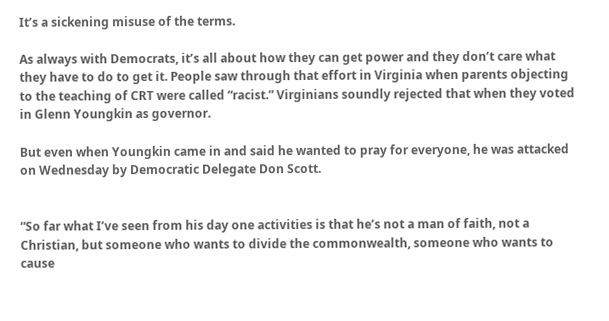It’s a sickening misuse of the terms.

As always with Democrats, it’s all about how they can get power and they don’t care what they have to do to get it. People saw through that effort in Virginia when parents objecting to the teaching of CRT were called “racist.” Virginians soundly rejected that when they voted in Glenn Youngkin as governor.

But even when Youngkin came in and said he wanted to pray for everyone, he was attacked on Wednesday by Democratic Delegate Don Scott.


“So far what I’ve seen from his day one activities is that he’s not a man of faith, not a Christian, but someone who wants to divide the commonwealth, someone who wants to cause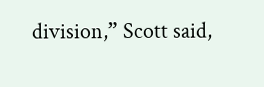division,” Scott said,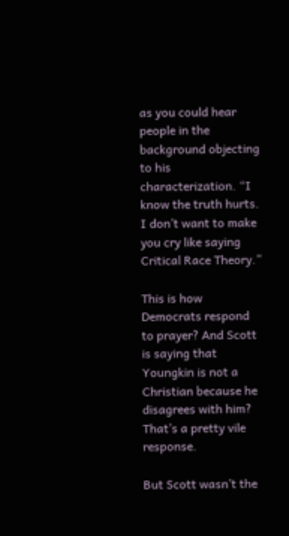as you could hear people in the background objecting to his characterization. “I know the truth hurts. I don’t want to make you cry like saying Critical Race Theory.”

This is how Democrats respond to prayer? And Scott is saying that Youngkin is not a Christian because he disagrees with him? That’s a pretty vile response.

But Scott wasn’t the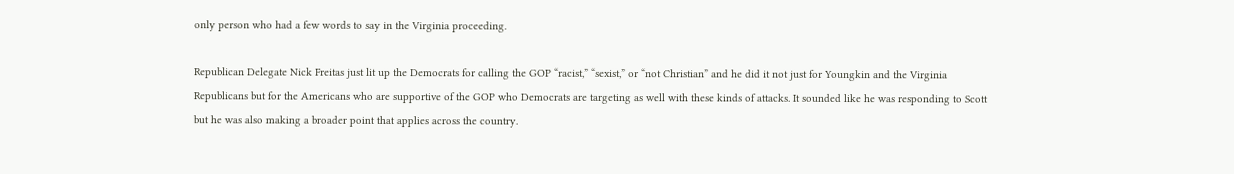only person who had a few words to say in the Virginia proceeding.

Republican Delegate Nick Freitas just lit up the Democrats for calling the GOP “racist,” “sexist,” or “not Christian” and he did it not just for Youngkin and the Virginia Republicans but for the Americans who are supportive of the GOP who Democrats are targeting as well with these kinds of attacks. It sounded like he was responding to Scott but he was also making a broader point that applies across the country.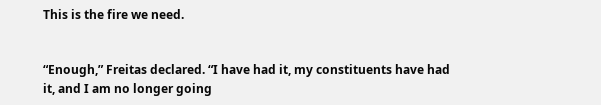This is the fire we need.


“Enough,” Freitas declared. “I have had it, my constituents have had it, and I am no longer going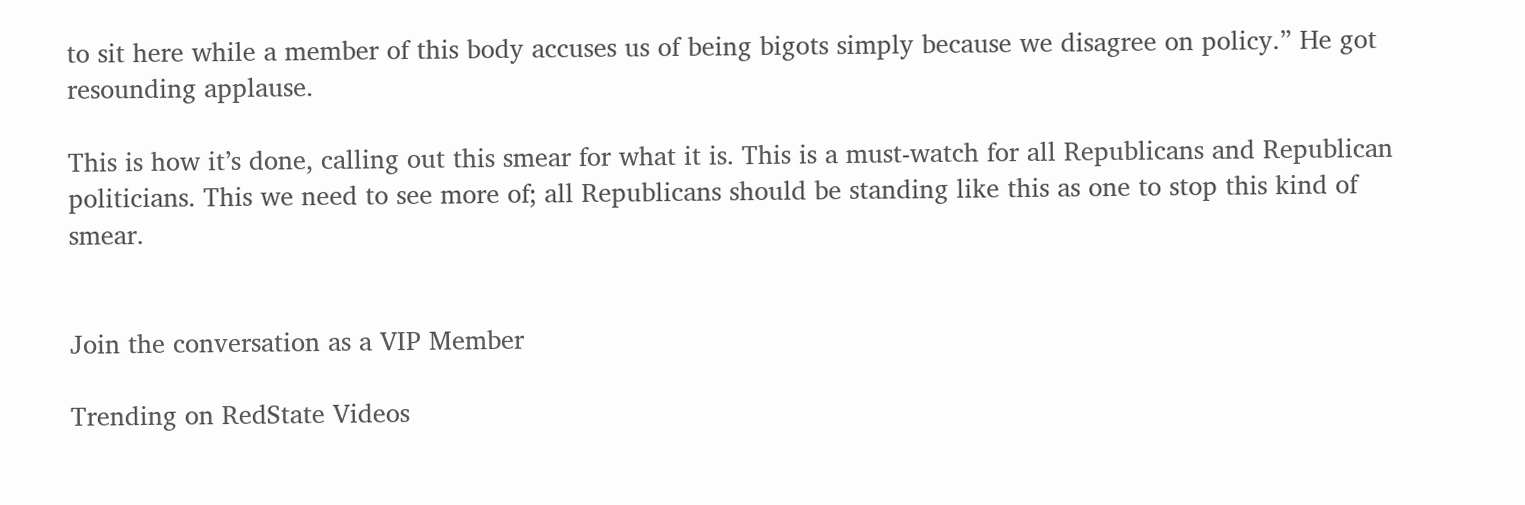to sit here while a member of this body accuses us of being bigots simply because we disagree on policy.” He got resounding applause.

This is how it’s done, calling out this smear for what it is. This is a must-watch for all Republicans and Republican politicians. This we need to see more of; all Republicans should be standing like this as one to stop this kind of smear.


Join the conversation as a VIP Member

Trending on RedState Videos